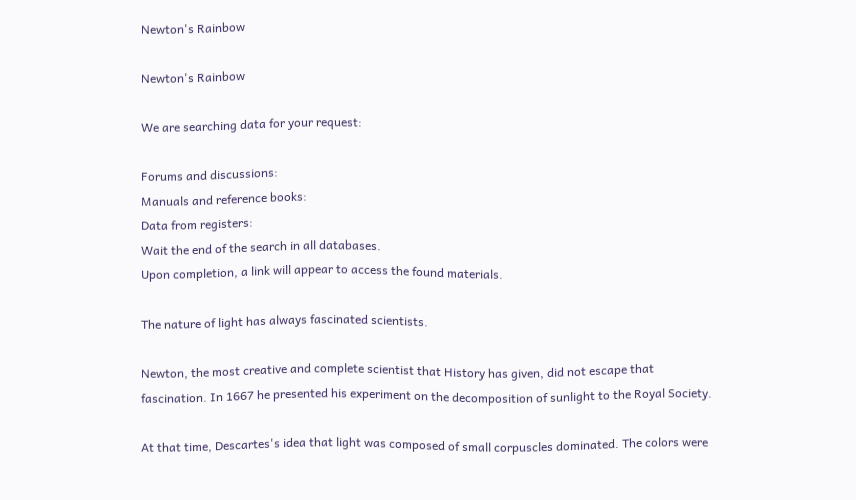Newton's Rainbow

Newton's Rainbow

We are searching data for your request:

Forums and discussions:
Manuals and reference books:
Data from registers:
Wait the end of the search in all databases.
Upon completion, a link will appear to access the found materials.

The nature of light has always fascinated scientists.

Newton, the most creative and complete scientist that History has given, did not escape that fascination. In 1667 he presented his experiment on the decomposition of sunlight to the Royal Society.

At that time, Descartes's idea that light was composed of small corpuscles dominated. The colors were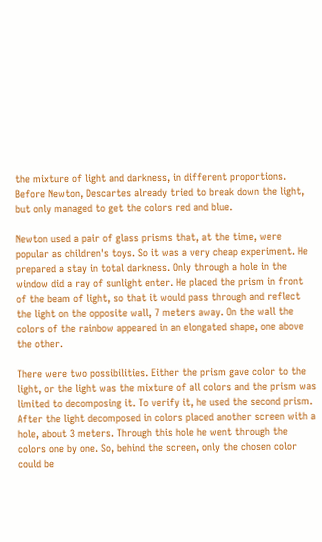the mixture of light and darkness, in different proportions. Before Newton, Descartes already tried to break down the light, but only managed to get the colors red and blue.

Newton used a pair of glass prisms that, at the time, were popular as children's toys. So it was a very cheap experiment. He prepared a stay in total darkness. Only through a hole in the window did a ray of sunlight enter. He placed the prism in front of the beam of light, so that it would pass through and reflect the light on the opposite wall, 7 meters away. On the wall the colors of the rainbow appeared in an elongated shape, one above the other.

There were two possibilities. Either the prism gave color to the light, or the light was the mixture of all colors and the prism was limited to decomposing it. To verify it, he used the second prism. After the light decomposed in colors placed another screen with a hole, about 3 meters. Through this hole he went through the colors one by one. So, behind the screen, only the chosen color could be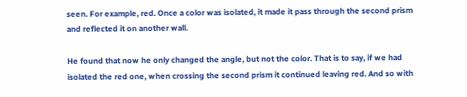seen. For example, red. Once a color was isolated, it made it pass through the second prism and reflected it on another wall.

He found that now he only changed the angle, but not the color. That is to say, if we had isolated the red one, when crossing the second prism it continued leaving red. And so with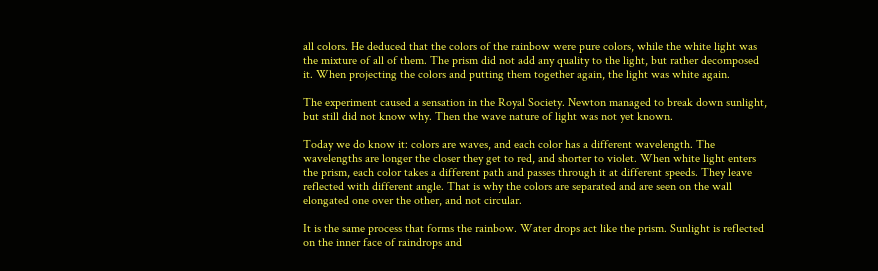all colors. He deduced that the colors of the rainbow were pure colors, while the white light was the mixture of all of them. The prism did not add any quality to the light, but rather decomposed it. When projecting the colors and putting them together again, the light was white again.

The experiment caused a sensation in the Royal Society. Newton managed to break down sunlight, but still did not know why. Then the wave nature of light was not yet known.

Today we do know it: colors are waves, and each color has a different wavelength. The wavelengths are longer the closer they get to red, and shorter to violet. When white light enters the prism, each color takes a different path and passes through it at different speeds. They leave reflected with different angle. That is why the colors are separated and are seen on the wall elongated one over the other, and not circular.

It is the same process that forms the rainbow. Water drops act like the prism. Sunlight is reflected on the inner face of raindrops and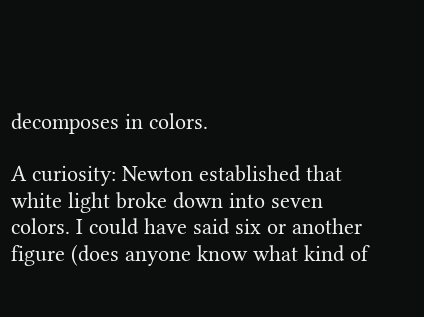decomposes in colors.

A curiosity: Newton established that white light broke down into seven colors. I could have said six or another figure (does anyone know what kind of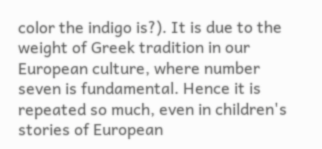color the indigo is?). It is due to the weight of Greek tradition in our European culture, where number seven is fundamental. Hence it is repeated so much, even in children's stories of European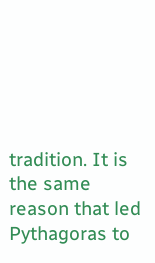tradition. It is the same reason that led Pythagoras to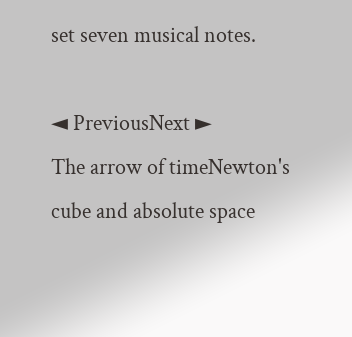set seven musical notes.

◄ PreviousNext ►
The arrow of timeNewton's cube and absolute space